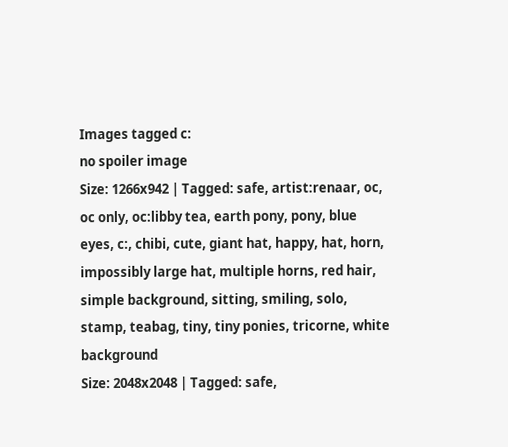Images tagged c:
no spoiler image
Size: 1266x942 | Tagged: safe, artist:renaar, oc, oc only, oc:libby tea, earth pony, pony, blue eyes, c:, chibi, cute, giant hat, happy, hat, horn, impossibly large hat, multiple horns, red hair, simple background, sitting, smiling, solo, stamp, teabag, tiny, tiny ponies, tricorne, white background
Size: 2048x2048 | Tagged: safe,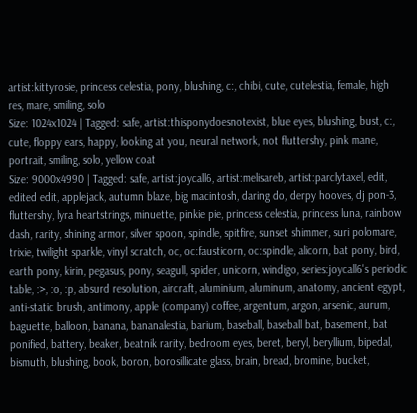artist:kittyrosie, princess celestia, pony, blushing, c:, chibi, cute, cutelestia, female, high res, mare, smiling, solo
Size: 1024x1024 | Tagged: safe, artist:thisponydoesnotexist, blue eyes, blushing, bust, c:, cute, floppy ears, happy, looking at you, neural network, not fluttershy, pink mane, portrait, smiling, solo, yellow coat
Size: 9000x4990 | Tagged: safe, artist:joycall6, artist:melisareb, artist:parclytaxel, edit, edited edit, applejack, autumn blaze, big macintosh, daring do, derpy hooves, dj pon-3, fluttershy, lyra heartstrings, minuette, pinkie pie, princess celestia, princess luna, rainbow dash, rarity, shining armor, silver spoon, spindle, spitfire, sunset shimmer, suri polomare, trixie, twilight sparkle, vinyl scratch, oc, oc:fausticorn, oc:spindle, alicorn, bat pony, bird, earth pony, kirin, pegasus, pony, seagull, spider, unicorn, windigo, series:joycall6's periodic table, :>, :o, :p, absurd resolution, aircraft, aluminium, aluminum, anatomy, ancient egypt, anti-static brush, antimony, apple (company) coffee, argentum, argon, arsenic, aurum, baguette, balloon, banana, bananalestia, barium, baseball, baseball bat, basement, bat ponified, battery, beaker, beatnik rarity, bedroom eyes, beret, beryl, beryllium, bipedal, bismuth, blushing, book, boron, borosillicate glass, brain, bread, bromine, bucket,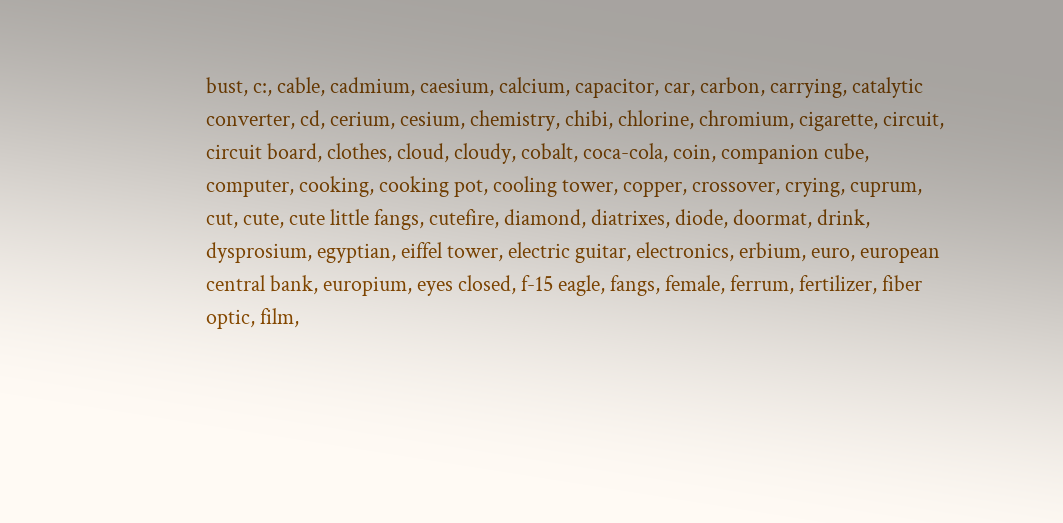bust, c:, cable, cadmium, caesium, calcium, capacitor, car, carbon, carrying, catalytic converter, cd, cerium, cesium, chemistry, chibi, chlorine, chromium, cigarette, circuit, circuit board, clothes, cloud, cloudy, cobalt, coca-cola, coin, companion cube, computer, cooking, cooking pot, cooling tower, copper, crossover, crying, cuprum, cut, cute, cute little fangs, cutefire, diamond, diatrixes, diode, doormat, drink, dysprosium, egyptian, eiffel tower, electric guitar, electronics, erbium, euro, european central bank, europium, eyes closed, f-15 eagle, fangs, female, ferrum, fertilizer, fiber optic, film,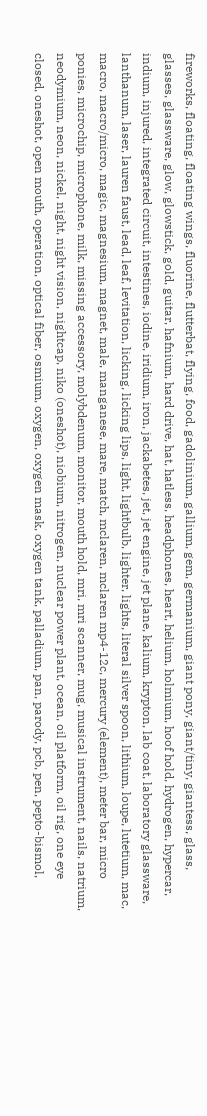fireworks, floating, floating wings, fluorine, flutterbat, flying, food, gadolinium, gallium, gem, germanium, giant pony, giant/tiny, giantess, glass, glasses, glassware, glow, glowstick, gold, guitar, hafnium, hard drive, hat, hatless, headphones, heart, helium, holmium, hoof hold, hydrogen, hypercar, indium, injured, integrated circuit, intestines, iodine, iridium, iron, jackabetes, jet, jet engine, jet plane, kalium, krypton, lab coat, laboratory glassware, lanthanum, laser, lauren faust, lead, leaf, levitation, licking, licking lips, light, lightbulb, lighter, lights, literal silver spoon, lithium, loupe, lutetium, mac, macro, macro/micro, magic, magnesium, magnet, male, manganese, mare, match, mclaren, mclaren mp4-12c, mercury (element), meter bar, micro ponies, microchip, microphone, milk, missing accessory, molybdenum, monitor, mouth hold, mri, mri scanner, mug, musical instrument, nails, natrium, neodymium, neon, nickel, night, night vision, nightcap, niko (oneshot), niobium, nitrogen, nuclear power plant, ocean, oil platform, oil rig, one eye closed, oneshot, open mouth, operation, optical fiber, osmium, oxygen, oxygen mask, oxygen tank, palladium, pan, parody, pcb, pen, pepto-bismol,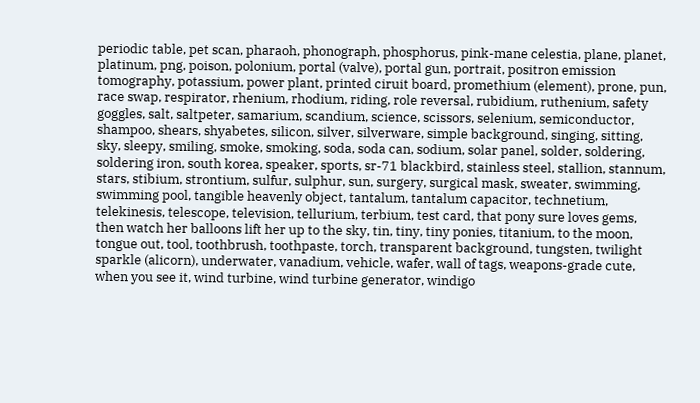periodic table, pet scan, pharaoh, phonograph, phosphorus, pink-mane celestia, plane, planet, platinum, png, poison, polonium, portal (valve), portal gun, portrait, positron emission tomography, potassium, power plant, printed ciruit board, promethium (element), prone, pun, race swap, respirator, rhenium, rhodium, riding, role reversal, rubidium, ruthenium, safety goggles, salt, saltpeter, samarium, scandium, science, scissors, selenium, semiconductor, shampoo, shears, shyabetes, silicon, silver, silverware, simple background, singing, sitting, sky, sleepy, smiling, smoke, smoking, soda, soda can, sodium, solar panel, solder, soldering, soldering iron, south korea, speaker, sports, sr-71 blackbird, stainless steel, stallion, stannum, stars, stibium, strontium, sulfur, sulphur, sun, surgery, surgical mask, sweater, swimming, swimming pool, tangible heavenly object, tantalum, tantalum capacitor, technetium, telekinesis, telescope, television, tellurium, terbium, test card, that pony sure loves gems, then watch her balloons lift her up to the sky, tin, tiny, tiny ponies, titanium, to the moon, tongue out, tool, toothbrush, toothpaste, torch, transparent background, tungsten, twilight sparkle (alicorn), underwater, vanadium, vehicle, wafer, wall of tags, weapons-grade cute, when you see it, wind turbine, wind turbine generator, windigo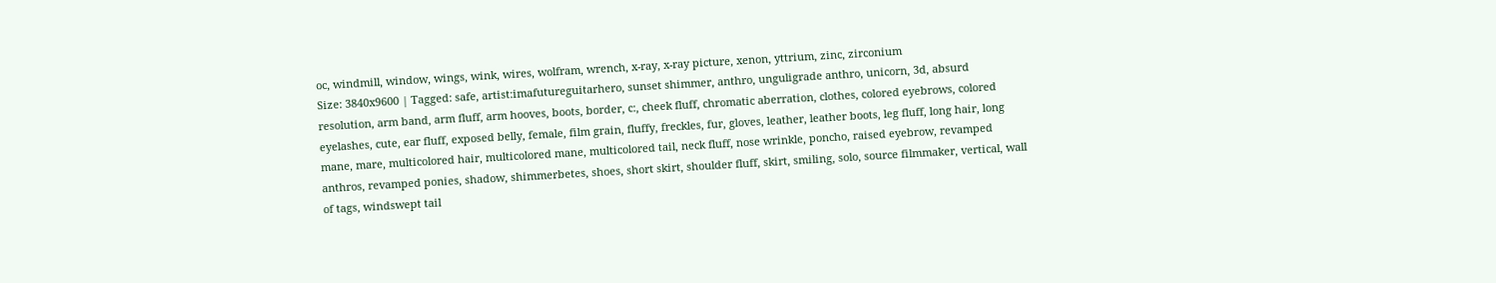oc, windmill, window, wings, wink, wires, wolfram, wrench, x-ray, x-ray picture, xenon, yttrium, zinc, zirconium
Size: 3840x9600 | Tagged: safe, artist:imafutureguitarhero, sunset shimmer, anthro, unguligrade anthro, unicorn, 3d, absurd resolution, arm band, arm fluff, arm hooves, boots, border, c:, cheek fluff, chromatic aberration, clothes, colored eyebrows, colored eyelashes, cute, ear fluff, exposed belly, female, film grain, fluffy, freckles, fur, gloves, leather, leather boots, leg fluff, long hair, long mane, mare, multicolored hair, multicolored mane, multicolored tail, neck fluff, nose wrinkle, poncho, raised eyebrow, revamped anthros, revamped ponies, shadow, shimmerbetes, shoes, short skirt, shoulder fluff, skirt, smiling, solo, source filmmaker, vertical, wall of tags, windswept tail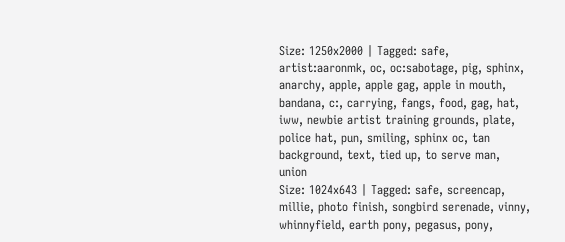Size: 1250x2000 | Tagged: safe, artist:aaronmk, oc, oc:sabotage, pig, sphinx, anarchy, apple, apple gag, apple in mouth, bandana, c:, carrying, fangs, food, gag, hat, iww, newbie artist training grounds, plate, police hat, pun, smiling, sphinx oc, tan background, text, tied up, to serve man, union
Size: 1024x643 | Tagged: safe, screencap, millie, photo finish, songbird serenade, vinny, whinnyfield, earth pony, pegasus, pony,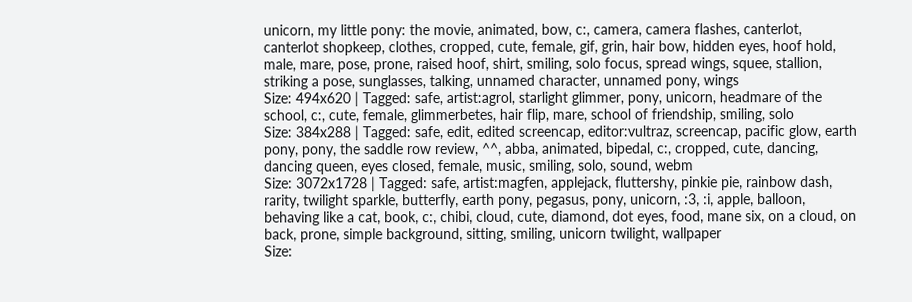unicorn, my little pony: the movie, animated, bow, c:, camera, camera flashes, canterlot, canterlot shopkeep, clothes, cropped, cute, female, gif, grin, hair bow, hidden eyes, hoof hold, male, mare, pose, prone, raised hoof, shirt, smiling, solo focus, spread wings, squee, stallion, striking a pose, sunglasses, talking, unnamed character, unnamed pony, wings
Size: 494x620 | Tagged: safe, artist:agrol, starlight glimmer, pony, unicorn, headmare of the school, c:, cute, female, glimmerbetes, hair flip, mare, school of friendship, smiling, solo
Size: 384x288 | Tagged: safe, edit, edited screencap, editor:vultraz, screencap, pacific glow, earth pony, pony, the saddle row review, ^^, abba, animated, bipedal, c:, cropped, cute, dancing, dancing queen, eyes closed, female, music, smiling, solo, sound, webm
Size: 3072x1728 | Tagged: safe, artist:magfen, applejack, fluttershy, pinkie pie, rainbow dash, rarity, twilight sparkle, butterfly, earth pony, pegasus, pony, unicorn, :3, :i, apple, balloon, behaving like a cat, book, c:, chibi, cloud, cute, diamond, dot eyes, food, mane six, on a cloud, on back, prone, simple background, sitting, smiling, unicorn twilight, wallpaper
Size: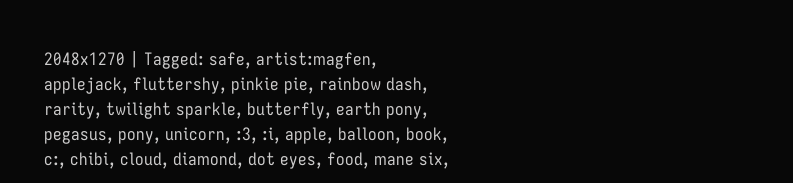2048x1270 | Tagged: safe, artist:magfen, applejack, fluttershy, pinkie pie, rainbow dash, rarity, twilight sparkle, butterfly, earth pony, pegasus, pony, unicorn, :3, :i, apple, balloon, book, c:, chibi, cloud, diamond, dot eyes, food, mane six,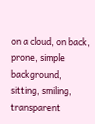on a cloud, on back, prone, simple background, sitting, smiling, transparent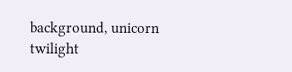background, unicorn twilight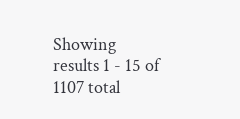Showing results 1 - 15 of 1107 total